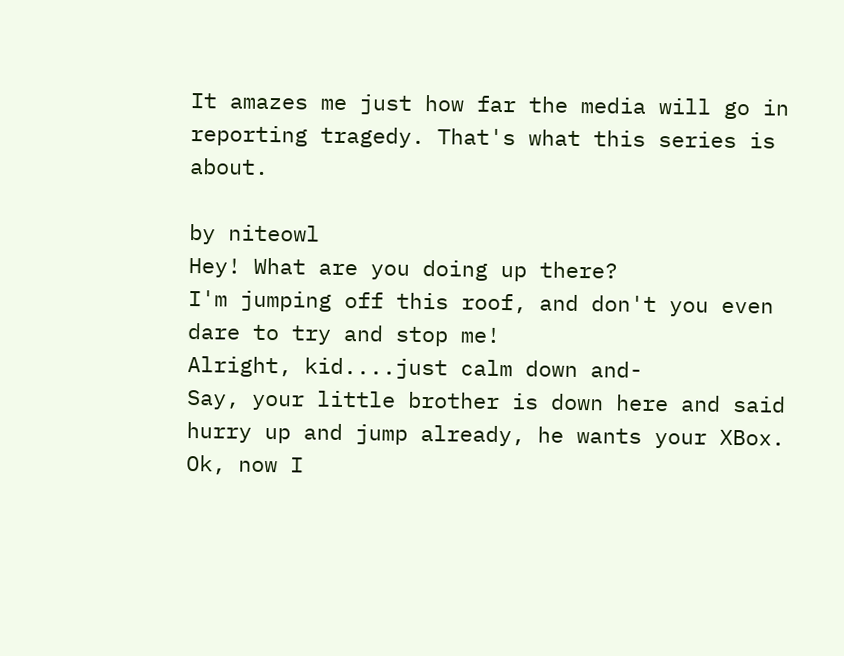It amazes me just how far the media will go in reporting tragedy. That's what this series is about.

by niteowl
Hey! What are you doing up there?
I'm jumping off this roof, and don't you even dare to try and stop me!
Alright, kid....just calm down and-
Say, your little brother is down here and said hurry up and jump already, he wants your XBox.
Ok, now I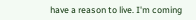have a reason to live. I'm coming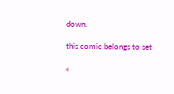down.

this comic belongs to set

«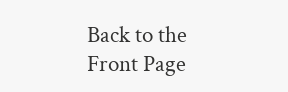Back to the Front Page